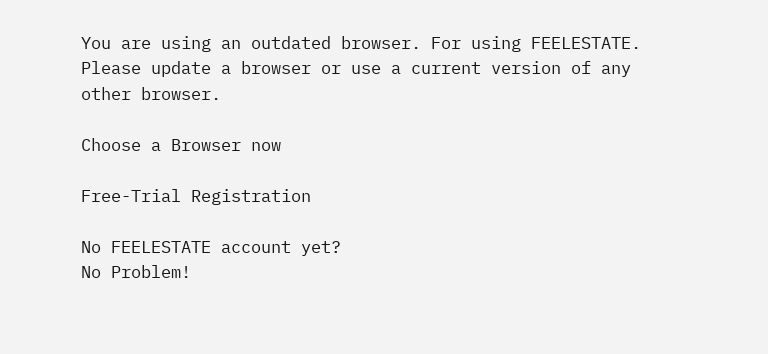You are using an outdated browser. For using FEELESTATE. Please update a browser or use a current version of any other browser.

Choose a Browser now

Free-Trial Registration

No FEELESTATE account yet?
No Problem!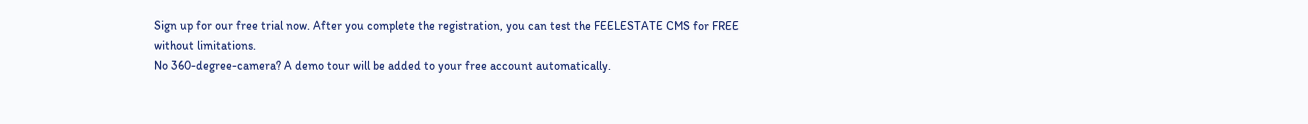Sign up for our free trial now. After you complete the registration, you can test the FEELESTATE CMS for FREE without limitations.
No 360-degree-camera? A demo tour will be added to your free account automatically.